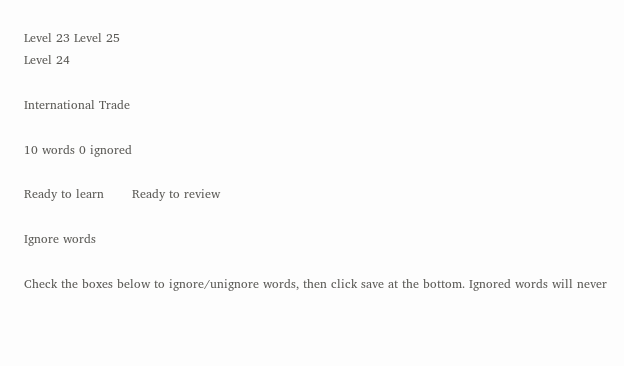Level 23 Level 25
Level 24

International Trade

10 words 0 ignored

Ready to learn       Ready to review

Ignore words

Check the boxes below to ignore/unignore words, then click save at the bottom. Ignored words will never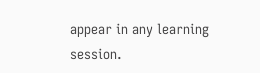appear in any learning session.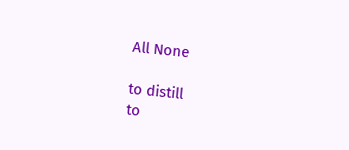All None

to distill
to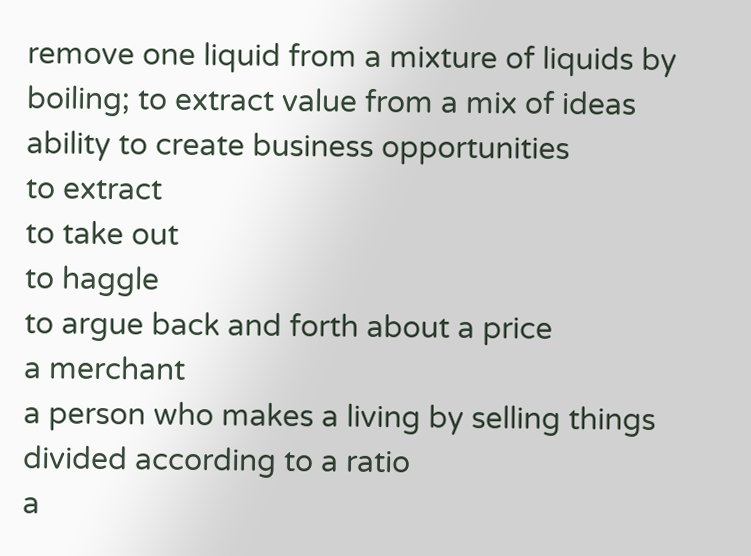remove one liquid from a mixture of liquids by boiling; to extract value from a mix of ideas
ability to create business opportunities
to extract
to take out
to haggle
to argue back and forth about a price
a merchant
a person who makes a living by selling things
divided according to a ratio
a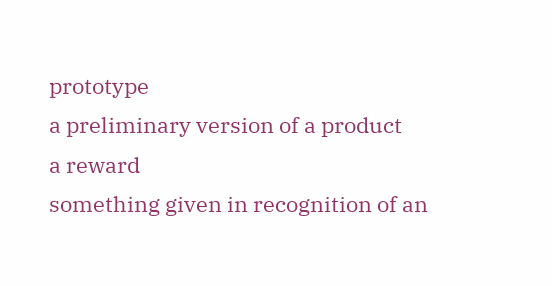prototype
a preliminary version of a product
a reward
something given in recognition of an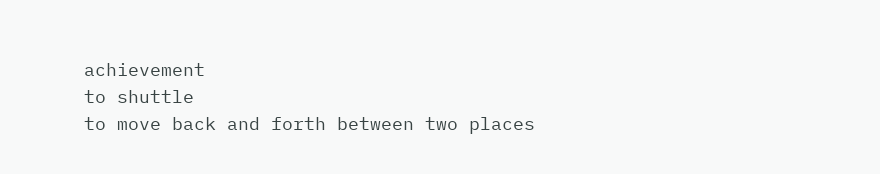achievement
to shuttle
to move back and forth between two places